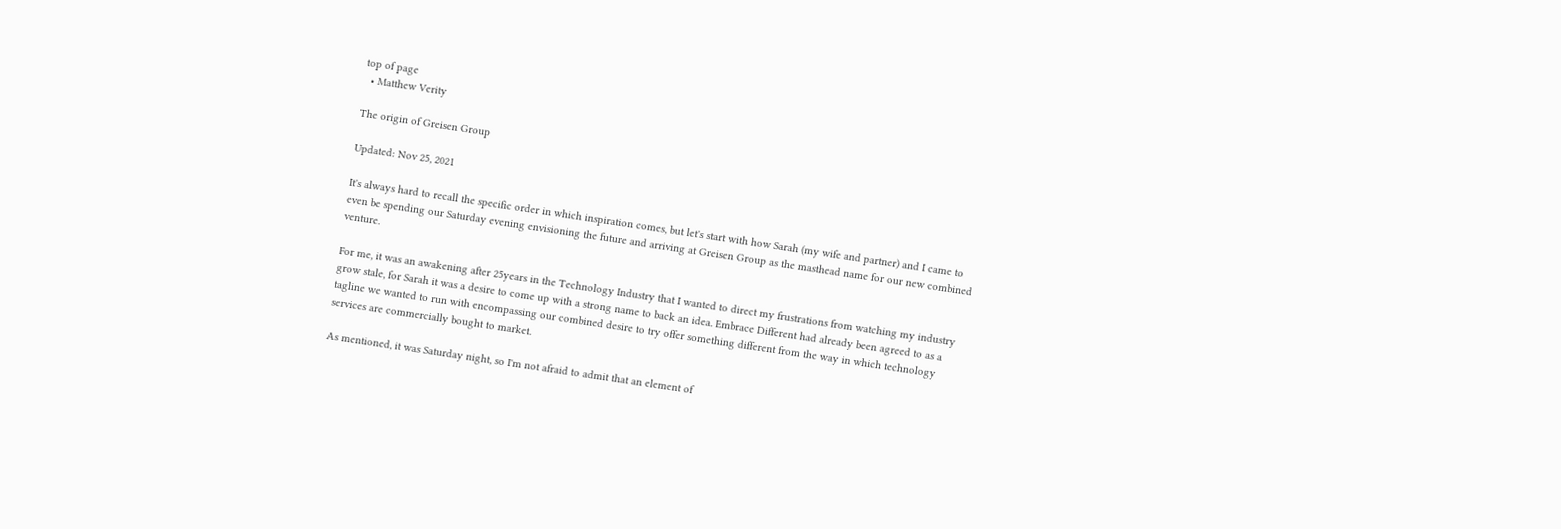top of page
  • Matthew Verity

The origin of Greisen Group

Updated: Nov 25, 2021

It's always hard to recall the specific order in which inspiration comes, but let's start with how Sarah (my wife and partner) and I came to even be spending our Saturday evening envisioning the future and arriving at Greisen Group as the masthead name for our new combined venture.

For me, it was an awakening after 25years in the Technology Industry that I wanted to direct my frustrations from watching my industry grow stale, for Sarah it was a desire to come up with a strong name to back an idea. Embrace Different had already been agreed to as a tagline we wanted to run with encompassing our combined desire to try offer something different from the way in which technology services are commercially bought to market.

As mentioned, it was Saturday night, so I'm not afraid to admit that an element of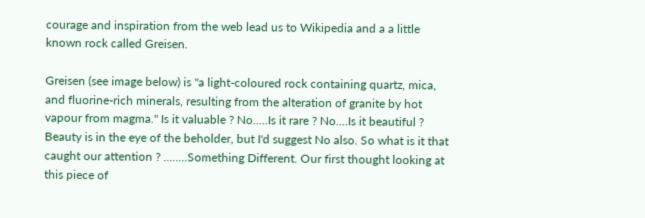courage and inspiration from the web lead us to Wikipedia and a a little known rock called Greisen.

Greisen (see image below) is "a light-coloured rock containing quartz, mica, and fluorine-rich minerals, resulting from the alteration of granite by hot vapour from magma." Is it valuable ? No.....Is it rare ? No....Is it beautiful ? Beauty is in the eye of the beholder, but I'd suggest No also. So what is it that caught our attention ? ........Something Different. Our first thought looking at this piece of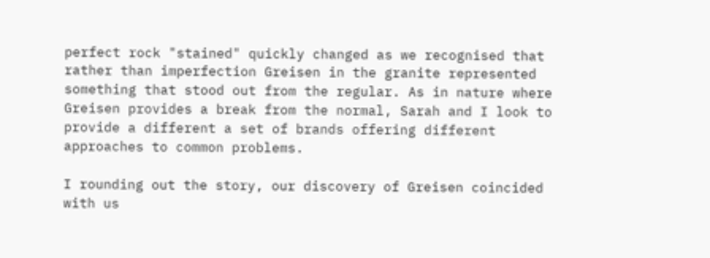perfect rock "stained" quickly changed as we recognised that rather than imperfection Greisen in the granite represented something that stood out from the regular. As in nature where Greisen provides a break from the normal, Sarah and I look to provide a different a set of brands offering different approaches to common problems.

I rounding out the story, our discovery of Greisen coincided with us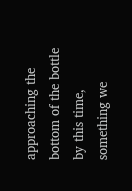approaching the bottom of the bottle by this time, something we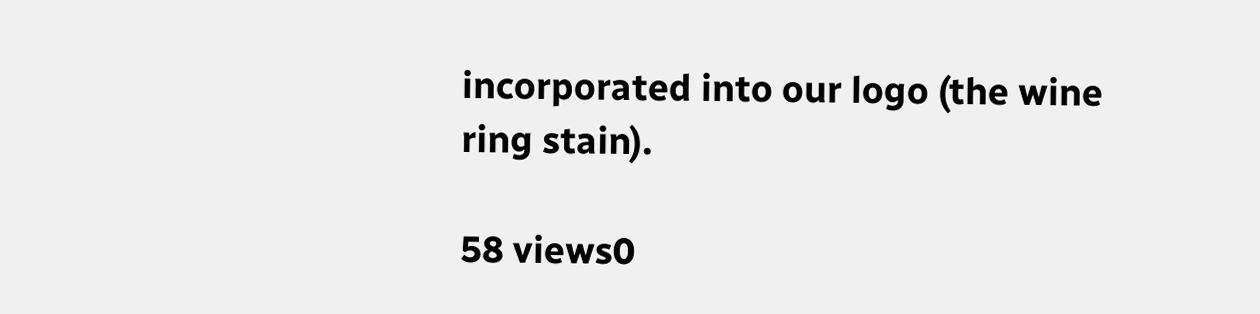incorporated into our logo (the wine ring stain).

58 views0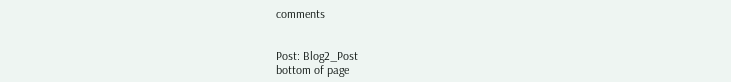comments


Post: Blog2_Post
bottom of page